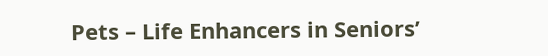Pets – Life Enhancers in Seniors’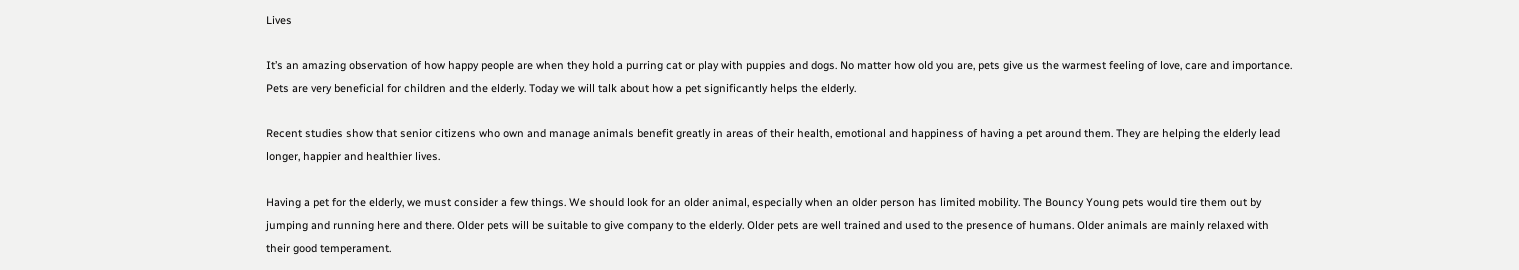Lives

It’s an amazing observation of how happy people are when they hold a purring cat or play with puppies and dogs. No matter how old you are, pets give us the warmest feeling of love, care and importance. Pets are very beneficial for children and the elderly. Today we will talk about how a pet significantly helps the elderly.

Recent studies show that senior citizens who own and manage animals benefit greatly in areas of their health, emotional and happiness of having a pet around them. They are helping the elderly lead longer, happier and healthier lives.

Having a pet for the elderly, we must consider a few things. We should look for an older animal, especially when an older person has limited mobility. The Bouncy Young pets would tire them out by jumping and running here and there. Older pets will be suitable to give company to the elderly. Older pets are well trained and used to the presence of humans. Older animals are mainly relaxed with their good temperament.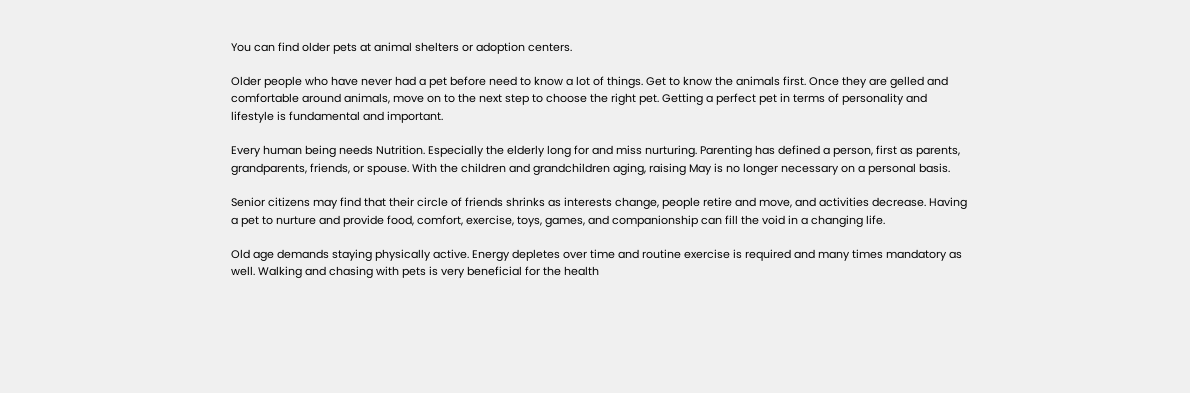You can find older pets at animal shelters or adoption centers.

Older people who have never had a pet before need to know a lot of things. Get to know the animals first. Once they are gelled and comfortable around animals, move on to the next step to choose the right pet. Getting a perfect pet in terms of personality and lifestyle is fundamental and important.

Every human being needs Nutrition. Especially the elderly long for and miss nurturing. Parenting has defined a person, first as parents, grandparents, friends, or spouse. With the children and grandchildren aging, raising May is no longer necessary on a personal basis.

Senior citizens may find that their circle of friends shrinks as interests change, people retire and move, and activities decrease. Having a pet to nurture and provide food, comfort, exercise, toys, games, and companionship can fill the void in a changing life.

Old age demands staying physically active. Energy depletes over time and routine exercise is required and many times mandatory as well. Walking and chasing with pets is very beneficial for the health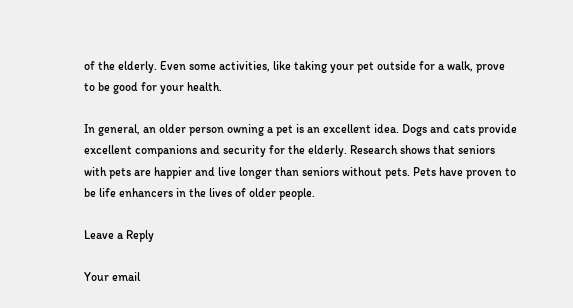of the elderly. Even some activities, like taking your pet outside for a walk, prove to be good for your health.

In general, an older person owning a pet is an excellent idea. Dogs and cats provide excellent companions and security for the elderly. Research shows that seniors with pets are happier and live longer than seniors without pets. Pets have proven to be life enhancers in the lives of older people.

Leave a Reply

Your email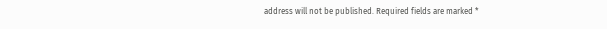address will not be published. Required fields are marked *